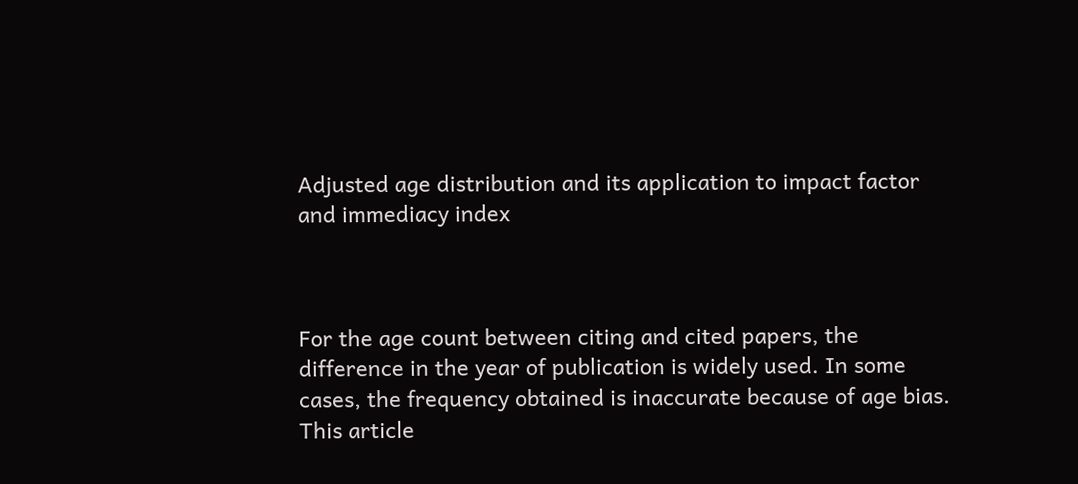Adjusted age distribution and its application to impact factor and immediacy index



For the age count between citing and cited papers, the difference in the year of publication is widely used. In some cases, the frequency obtained is inaccurate because of age bias. This article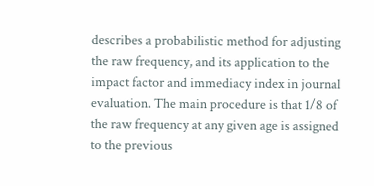describes a probabilistic method for adjusting the raw frequency, and its application to the impact factor and immediacy index in journal evaluation. The main procedure is that 1/8 of the raw frequency at any given age is assigned to the previous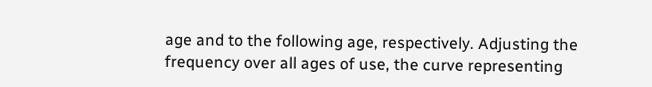age and to the following age, respectively. Adjusting the frequency over all ages of use, the curve representing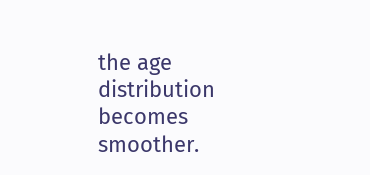the age distribution becomes smoother.